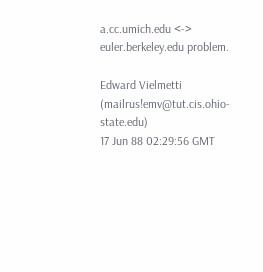a.cc.umich.edu <-> euler.berkeley.edu problem.

Edward Vielmetti (mailrus!emv@tut.cis.ohio-state.edu)
17 Jun 88 02:29:56 GMT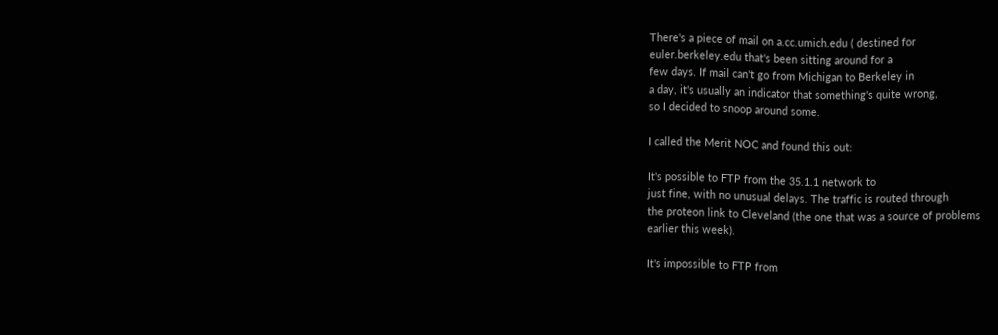There's a piece of mail on a.cc.umich.edu ( destined for
euler.berkeley.edu that's been sitting around for a
few days. If mail can't go from Michigan to Berkeley in
a day, it's usually an indicator that something's quite wrong,
so I decided to snoop around some.

I called the Merit NOC and found this out:

It's possible to FTP from the 35.1.1 network to
just fine, with no unusual delays. The traffic is routed through
the proteon link to Cleveland (the one that was a source of problems
earlier this week).

It's impossible to FTP from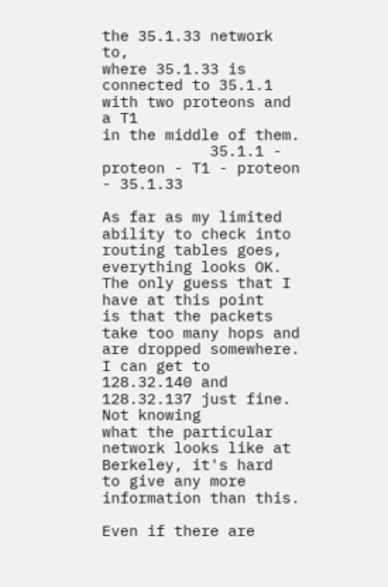the 35.1.33 network to,
where 35.1.33 is connected to 35.1.1 with two proteons and a T1
in the middle of them.
            35.1.1 - proteon - T1 - proteon - 35.1.33

As far as my limited ability to check into routing tables goes,
everything looks OK. The only guess that I have at this point
is that the packets take too many hops and are dropped somewhere.
I can get to 128.32.140 and 128.32.137 just fine. Not knowing
what the particular network looks like at Berkeley, it's hard
to give any more information than this.

Even if there are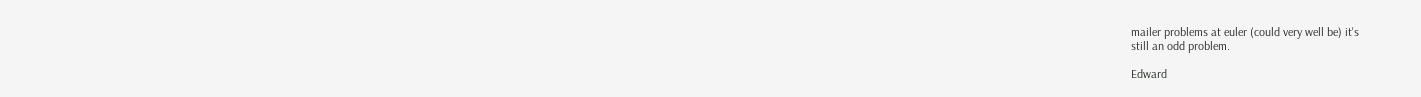mailer problems at euler (could very well be) it's
still an odd problem.

Edward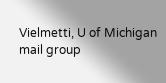Vielmetti, U of Michigan mail group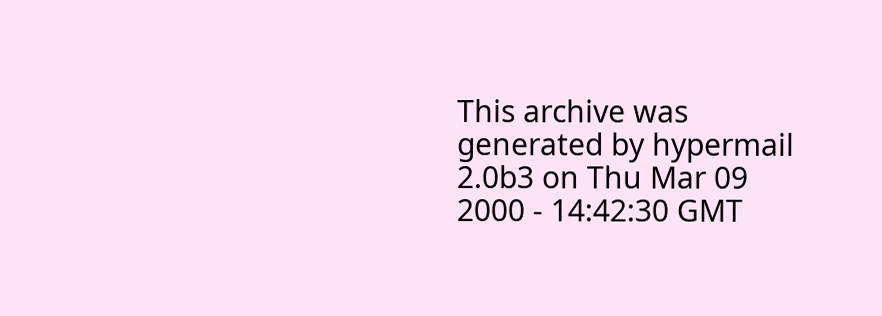This archive was generated by hypermail 2.0b3 on Thu Mar 09 2000 - 14:42:30 GMT